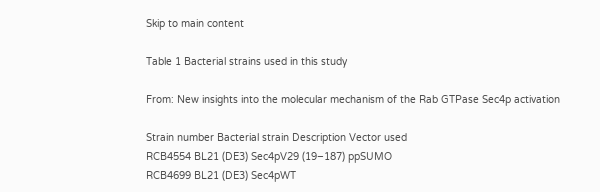Skip to main content

Table 1 Bacterial strains used in this study

From: New insights into the molecular mechanism of the Rab GTPase Sec4p activation

Strain number Bacterial strain Description Vector used
RCB4554 BL21 (DE3) Sec4pV29 (19–187) ppSUMO
RCB4699 BL21 (DE3) Sec4pWT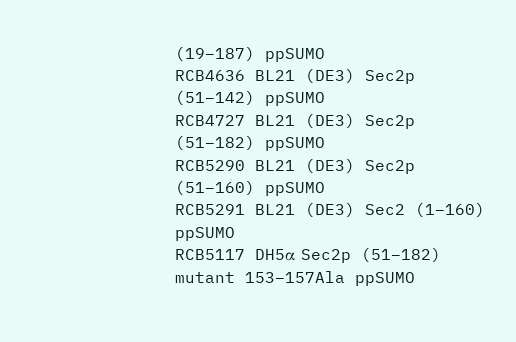(19–187) ppSUMO
RCB4636 BL21 (DE3) Sec2p (51–142) ppSUMO
RCB4727 BL21 (DE3) Sec2p (51–182) ppSUMO
RCB5290 BL21 (DE3) Sec2p (51–160) ppSUMO
RCB5291 BL21 (DE3) Sec2 (1–160) ppSUMO
RCB5117 DH5α Sec2p (51–182) mutant 153–157Ala ppSUMO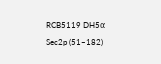RCB5119 DH5α Sec2p (51–182)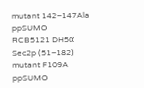mutant 142–147Ala ppSUMO
RCB5121 DH5α Sec2p (51–182) mutant F109A ppSUMO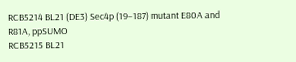RCB5214 BL21 (DE3) Sec4p (19–187) mutant E80A and R81A, ppSUMO
RCB5215 BL21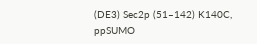(DE3) Sec2p (51–142) K140C, ppSUMO